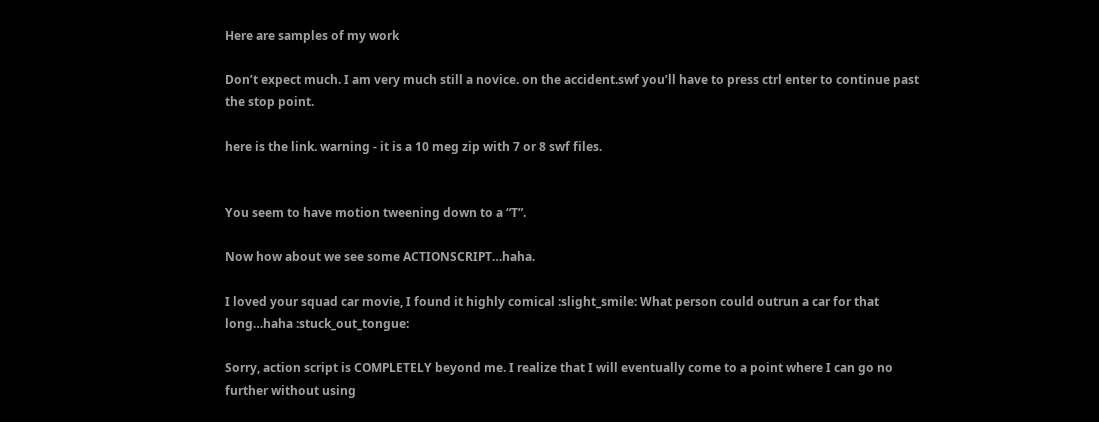Here are samples of my work

Don’t expect much. I am very much still a novice. on the accident.swf you’ll have to press ctrl enter to continue past the stop point.

here is the link. warning - it is a 10 meg zip with 7 or 8 swf files.


You seem to have motion tweening down to a “T”.

Now how about we see some ACTIONSCRIPT…haha.

I loved your squad car movie, I found it highly comical :slight_smile: What person could outrun a car for that long…haha :stuck_out_tongue:

Sorry, action script is COMPLETELY beyond me. I realize that I will eventually come to a point where I can go no further without using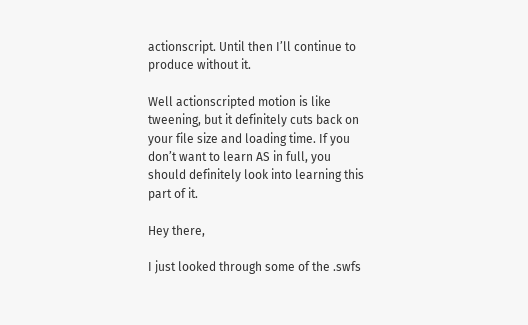actionscript. Until then I’ll continue to produce without it.

Well actionscripted motion is like tweening, but it definitely cuts back on your file size and loading time. If you don’t want to learn AS in full, you should definitely look into learning this part of it.

Hey there,

I just looked through some of the .swfs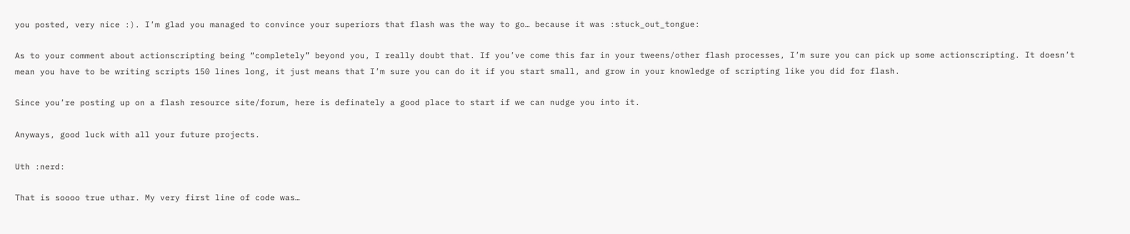you posted, very nice :). I’m glad you managed to convince your superiors that flash was the way to go… because it was :stuck_out_tongue:

As to your comment about actionscripting being “completely” beyond you, I really doubt that. If you’ve come this far in your tweens/other flash processes, I’m sure you can pick up some actionscripting. It doesn’t mean you have to be writing scripts 150 lines long, it just means that I’m sure you can do it if you start small, and grow in your knowledge of scripting like you did for flash.

Since you’re posting up on a flash resource site/forum, here is definately a good place to start if we can nudge you into it.

Anyways, good luck with all your future projects.

Uth :nerd:

That is soooo true uthar. My very first line of code was…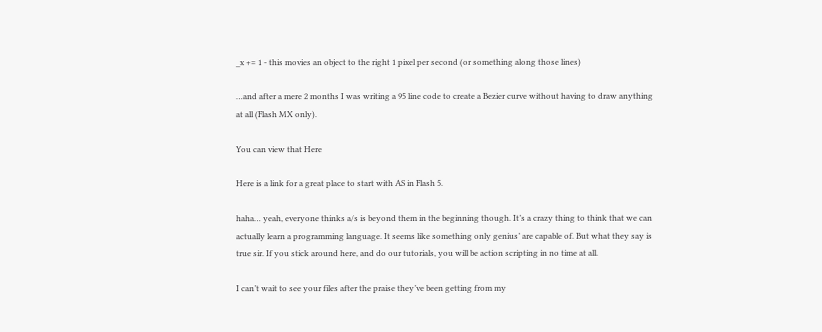_x += 1 - this movies an object to the right 1 pixel per second (or something along those lines)

…and after a mere 2 months I was writing a 95 line code to create a Bezier curve without having to draw anything at all (Flash MX only).

You can view that Here

Here is a link for a great place to start with AS in Flash 5.

haha… yeah, everyone thinks a/s is beyond them in the beginning though. It’s a crazy thing to think that we can actually learn a programming language. It seems like something only genius’ are capable of. But what they say is true sir. If you stick around here, and do our tutorials, you will be action scripting in no time at all.

I can’t wait to see your files after the praise they’ve been getting from my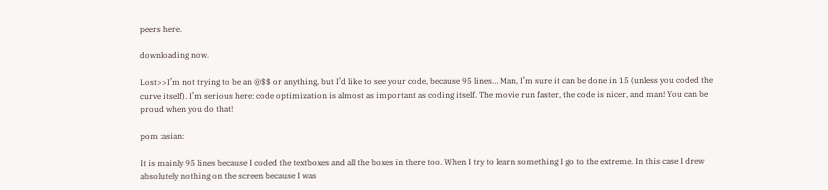peers here.

downloading now.

Lost>>I’m not trying to be an @$$ or anything, but I’d like to see your code, because 95 lines… Man, I’m sure it can be done in 15 (unless you coded the curve itself). I’m serious here: code optimization is almost as important as coding itself. The movie run faster, the code is nicer, and man! You can be proud when you do that!

pom :asian:

It is mainly 95 lines because I coded the textboxes and all the boxes in there too. When I try to learn something I go to the extreme. In this case I drew absolutely nothing on the screen because I was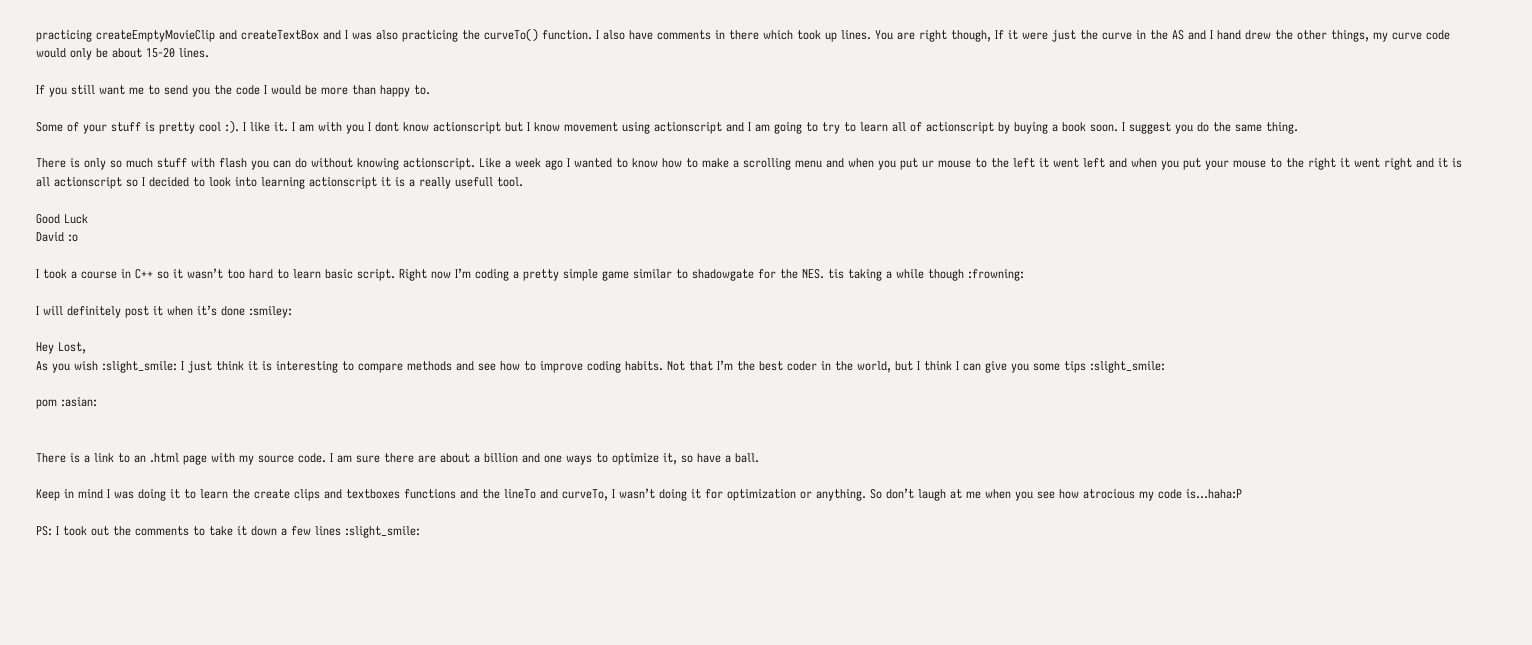practicing createEmptyMovieClip and createTextBox and I was also practicing the curveTo() function. I also have comments in there which took up lines. You are right though, If it were just the curve in the AS and I hand drew the other things, my curve code would only be about 15-20 lines.

If you still want me to send you the code I would be more than happy to.

Some of your stuff is pretty cool :). I like it. I am with you I dont know actionscript but I know movement using actionscript and I am going to try to learn all of actionscript by buying a book soon. I suggest you do the same thing.

There is only so much stuff with flash you can do without knowing actionscript. Like a week ago I wanted to know how to make a scrolling menu and when you put ur mouse to the left it went left and when you put your mouse to the right it went right and it is all actionscript so I decided to look into learning actionscript it is a really usefull tool.

Good Luck
David :o

I took a course in C++ so it wasn’t too hard to learn basic script. Right now I’m coding a pretty simple game similar to shadowgate for the NES. tis taking a while though :frowning:

I will definitely post it when it’s done :smiley:

Hey Lost,
As you wish :slight_smile: I just think it is interesting to compare methods and see how to improve coding habits. Not that I’m the best coder in the world, but I think I can give you some tips :slight_smile:

pom :asian:


There is a link to an .html page with my source code. I am sure there are about a billion and one ways to optimize it, so have a ball.

Keep in mind I was doing it to learn the create clips and textboxes functions and the lineTo and curveTo, I wasn’t doing it for optimization or anything. So don’t laugh at me when you see how atrocious my code is…haha:P

PS: I took out the comments to take it down a few lines :slight_smile: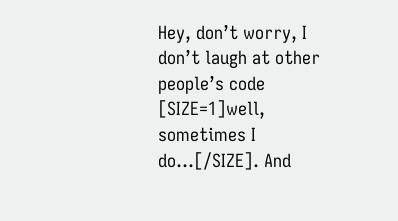Hey, don’t worry, I don’t laugh at other people’s code [SIZE=1]well, sometimes I do…[/SIZE]. And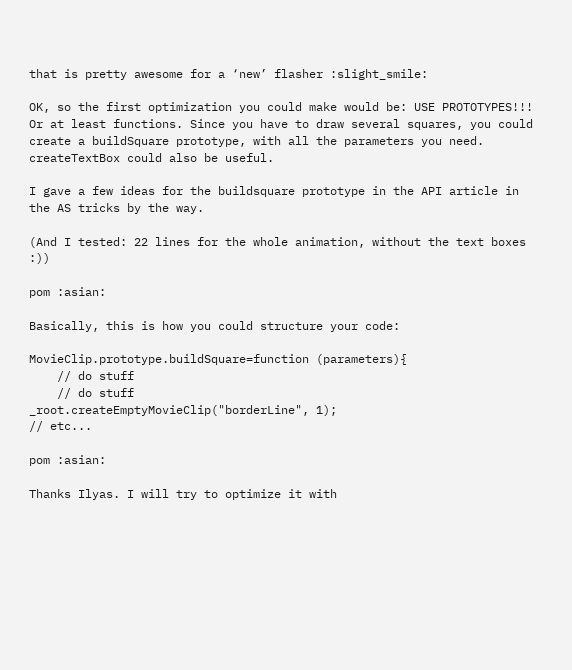that is pretty awesome for a ‘new’ flasher :slight_smile:

OK, so the first optimization you could make would be: USE PROTOTYPES!!! Or at least functions. Since you have to draw several squares, you could create a buildSquare prototype, with all the parameters you need.
createTextBox could also be useful.

I gave a few ideas for the buildsquare prototype in the API article in the AS tricks by the way.

(And I tested: 22 lines for the whole animation, without the text boxes :))

pom :asian:

Basically, this is how you could structure your code:

MovieClip.prototype.buildSquare=function (parameters){
    // do stuff
    // do stuff
_root.createEmptyMovieClip("borderLine", 1);
// etc...

pom :asian:

Thanks Ilyas. I will try to optimize it with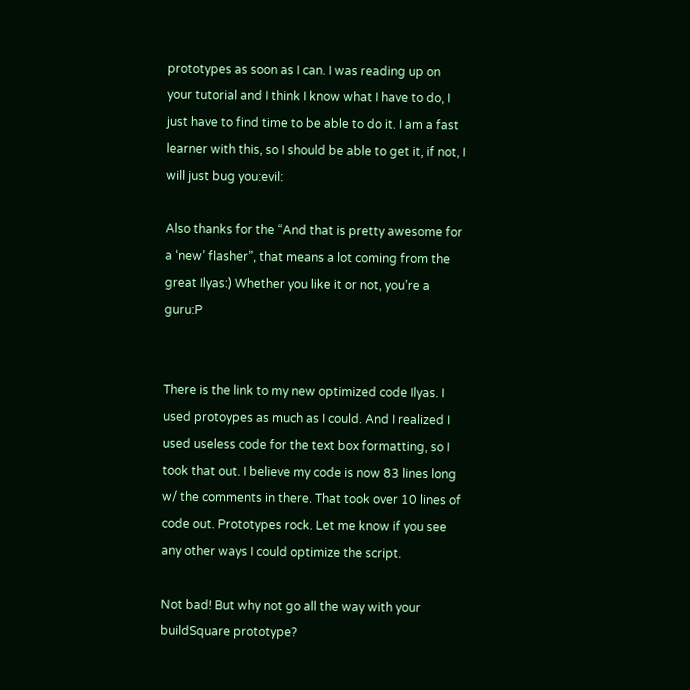prototypes as soon as I can. I was reading up on your tutorial and I think I know what I have to do, I just have to find time to be able to do it. I am a fast learner with this, so I should be able to get it, if not, I will just bug you:evil:

Also thanks for the “And that is pretty awesome for a ‘new’ flasher”, that means a lot coming from the great Ilyas:) Whether you like it or not, you’re a guru:P


There is the link to my new optimized code Ilyas. I used protoypes as much as I could. And I realized I used useless code for the text box formatting, so I took that out. I believe my code is now 83 lines long w/ the comments in there. That took over 10 lines of code out. Prototypes rock. Let me know if you see any other ways I could optimize the script.

Not bad! But why not go all the way with your buildSquare prototype?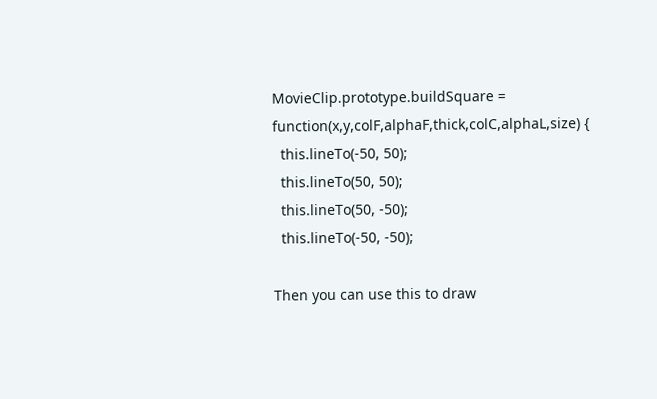MovieClip.prototype.buildSquare = function(x,y,colF,alphaF,thick,colC,alphaL,size) {
  this.lineTo(-50, 50);
  this.lineTo(50, 50);
  this.lineTo(50, -50);
  this.lineTo(-50, -50);

Then you can use this to draw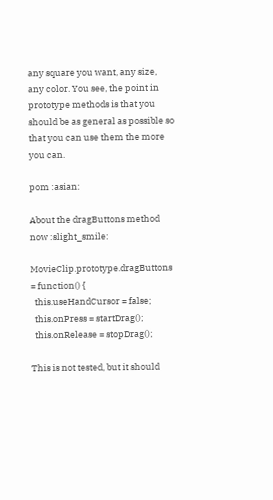any square you want, any size, any color. You see, the point in prototype methods is that you should be as general as possible so that you can use them the more you can.

pom :asian:

About the dragButtons method now :slight_smile:

MovieClip.prototype.dragButtons = function() {
  this.useHandCursor = false;
  this.onPress = startDrag();
  this.onRelease = stopDrag();

This is not tested, but it should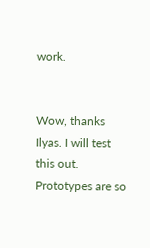work.


Wow, thanks Ilyas. I will test this out. Prototypes are so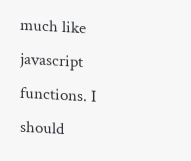much like javascript functions. I should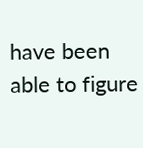have been able to figure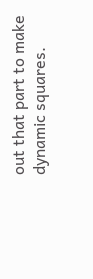out that part to make dynamic squares.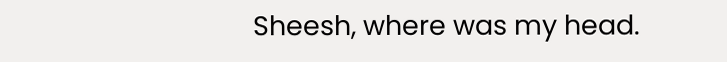Sheesh, where was my head.